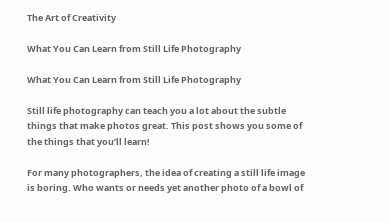The Art of Creativity

What You Can Learn from Still Life Photography

What You Can Learn from Still Life Photography

Still life photography can teach you a lot about the subtle things that make photos great. This post shows you some of the things that you’ll learn!

For many photographers, the idea of creating a still life image is boring. Who wants or needs yet another photo of a bowl of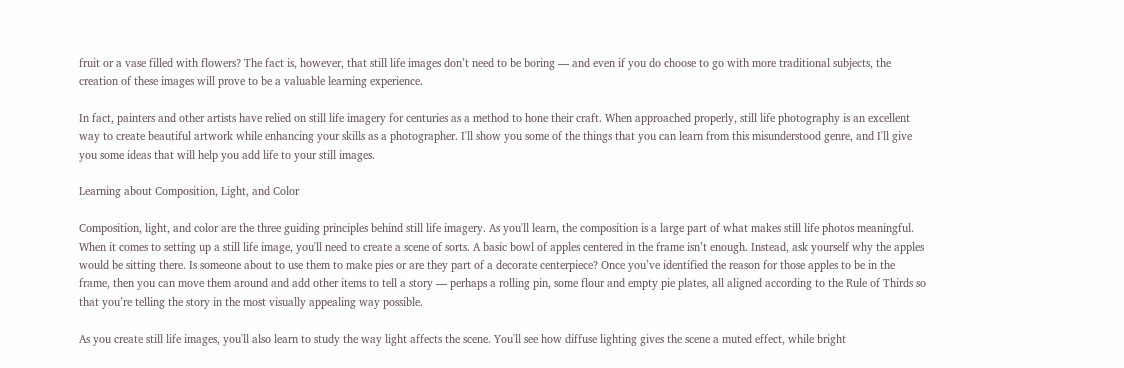fruit or a vase filled with flowers? The fact is, however, that still life images don’t need to be boring — and even if you do choose to go with more traditional subjects, the creation of these images will prove to be a valuable learning experience.

In fact, painters and other artists have relied on still life imagery for centuries as a method to hone their craft. When approached properly, still life photography is an excellent way to create beautiful artwork while enhancing your skills as a photographer. I'll show you some of the things that you can learn from this misunderstood genre, and I'll give you some ideas that will help you add life to your still images.

Learning about Composition, Light, and Color

Composition, light, and color are the three guiding principles behind still life imagery. As you'll learn, the composition is a large part of what makes still life photos meaningful. When it comes to setting up a still life image, you'll need to create a scene of sorts. A basic bowl of apples centered in the frame isn’t enough. Instead, ask yourself why the apples would be sitting there. Is someone about to use them to make pies or are they part of a decorate centerpiece? Once you’ve identified the reason for those apples to be in the frame, then you can move them around and add other items to tell a story — perhaps a rolling pin, some flour and empty pie plates, all aligned according to the Rule of Thirds so that you’re telling the story in the most visually appealing way possible.

As you create still life images, you'll also learn to study the way light affects the scene. You'll see how diffuse lighting gives the scene a muted effect, while bright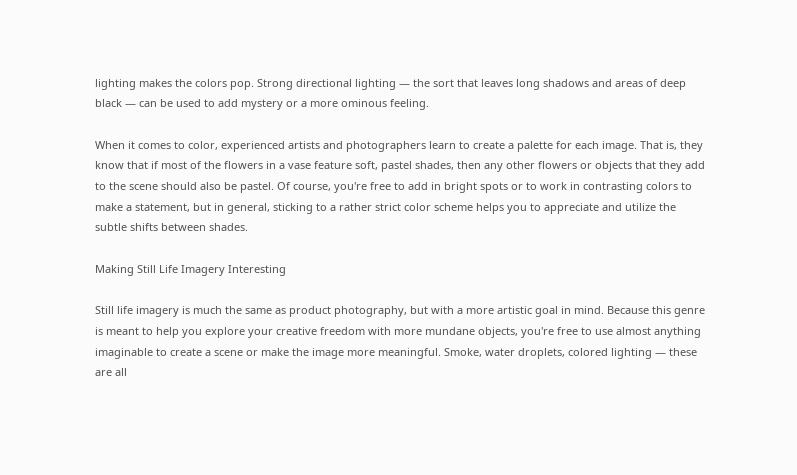lighting makes the colors pop. Strong directional lighting — the sort that leaves long shadows and areas of deep black — can be used to add mystery or a more ominous feeling.

When it comes to color, experienced artists and photographers learn to create a palette for each image. That is, they know that if most of the flowers in a vase feature soft, pastel shades, then any other flowers or objects that they add to the scene should also be pastel. Of course, you're free to add in bright spots or to work in contrasting colors to make a statement, but in general, sticking to a rather strict color scheme helps you to appreciate and utilize the subtle shifts between shades.

Making Still Life Imagery Interesting

Still life imagery is much the same as product photography, but with a more artistic goal in mind. Because this genre is meant to help you explore your creative freedom with more mundane objects, you're free to use almost anything imaginable to create a scene or make the image more meaningful. Smoke, water droplets, colored lighting — these are all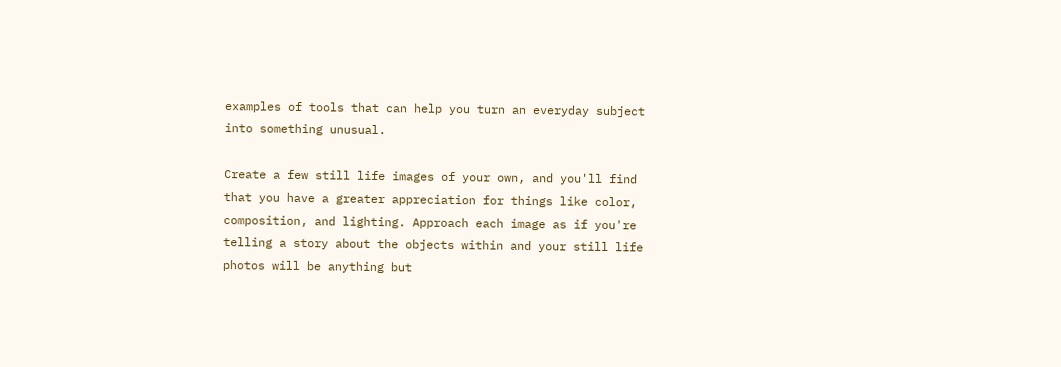examples of tools that can help you turn an everyday subject into something unusual.

Create a few still life images of your own, and you'll find that you have a greater appreciation for things like color, composition, and lighting. Approach each image as if you're telling a story about the objects within and your still life photos will be anything but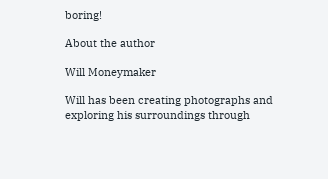boring!

About the author

Will Moneymaker

Will has been creating photographs and exploring his surroundings through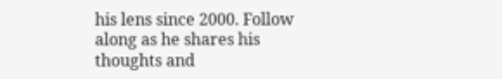his lens since 2000. Follow along as he shares his thoughts and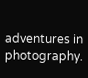adventures in photography.